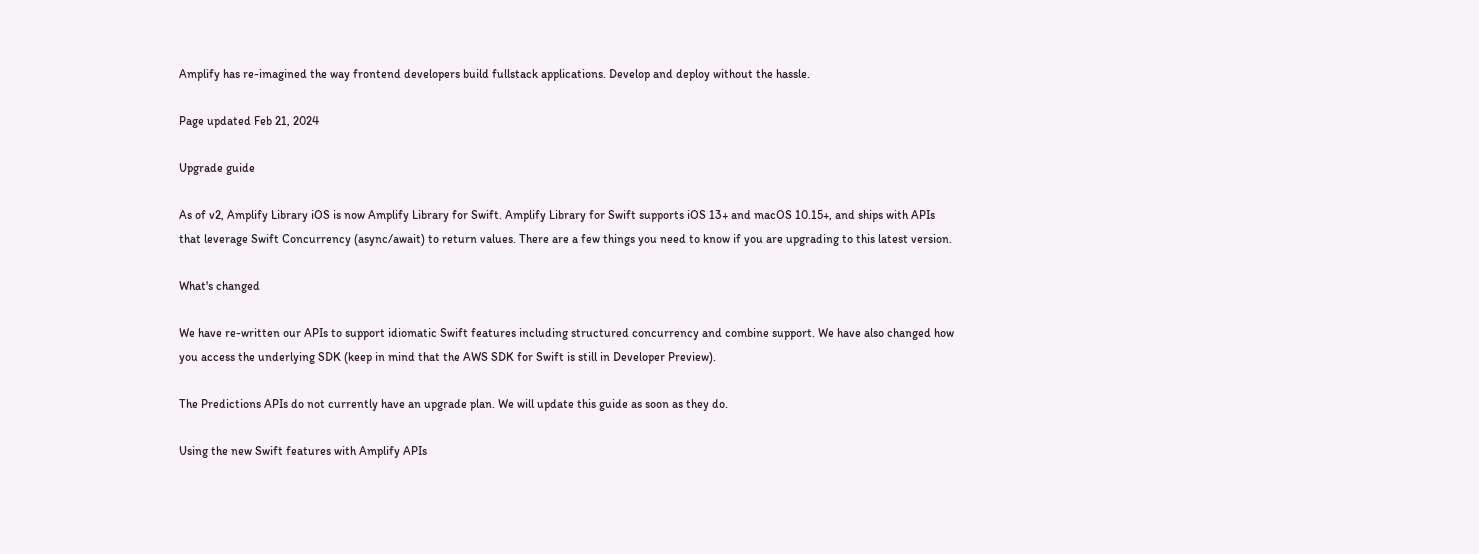Amplify has re-imagined the way frontend developers build fullstack applications. Develop and deploy without the hassle.

Page updated Feb 21, 2024

Upgrade guide

As of v2, Amplify Library iOS is now Amplify Library for Swift. Amplify Library for Swift supports iOS 13+ and macOS 10.15+, and ships with APIs that leverage Swift Concurrency (async/await) to return values. There are a few things you need to know if you are upgrading to this latest version.

What's changed

We have re-written our APIs to support idiomatic Swift features including structured concurrency and combine support. We have also changed how you access the underlying SDK (keep in mind that the AWS SDK for Swift is still in Developer Preview).

The Predictions APIs do not currently have an upgrade plan. We will update this guide as soon as they do.

Using the new Swift features with Amplify APIs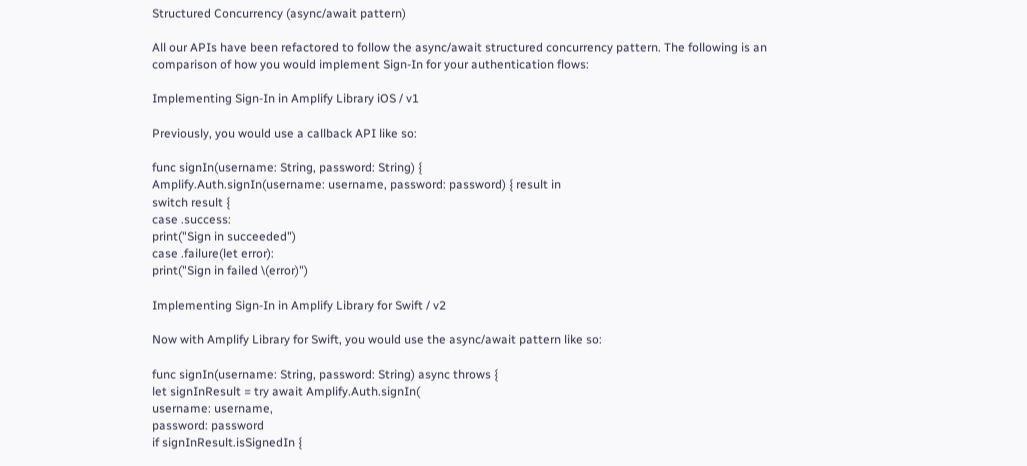Structured Concurrency (async/await pattern)

All our APIs have been refactored to follow the async/await structured concurrency pattern. The following is an comparison of how you would implement Sign-In for your authentication flows:

Implementing Sign-In in Amplify Library iOS / v1

Previously, you would use a callback API like so:

func signIn(username: String, password: String) {
Amplify.Auth.signIn(username: username, password: password) { result in
switch result {
case .success:
print("Sign in succeeded")
case .failure(let error):
print("Sign in failed \(error)")

Implementing Sign-In in Amplify Library for Swift / v2

Now with Amplify Library for Swift, you would use the async/await pattern like so:

func signIn(username: String, password: String) async throws {
let signInResult = try await Amplify.Auth.signIn(
username: username,
password: password
if signInResult.isSignedIn {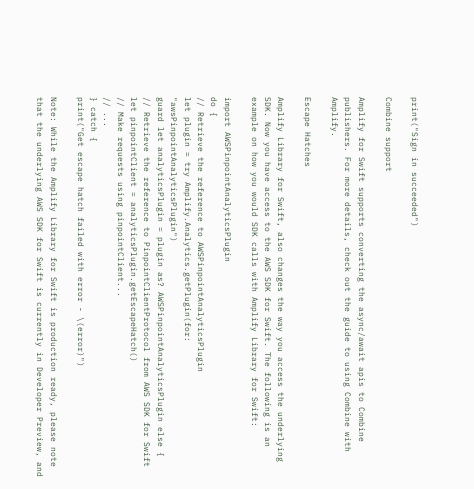print("Sign in succeeded")

Combine support

Amplify for Swift supports converting the async/await apis to Combine publishers. For more details, check out the guide to using Combine with Amplify.

Escape Hatches

Amplify Library for Swift, also changes the way you access the underlying SDK. Now you have access to the AWS SDK for Swift. The following is an example on how you would SDK calls with Amplify Library for Swift:

import AWSPinpointAnalyticsPlugin
do {
// Retrieve the reference to AWSPinpointAnalyticsPlugin
let plugin = try Amplify.Analytics.getPlugin(for: "awsPinpointAnalyticsPlugin")
guard let analyticsPlugin = plugin as? AWSPinpointAnalyticsPlugin else {
// Retrieve the reference to PinpointClientProtocol from AWS SDK for Swift
let pinpointClient = analyticsPlugin.getEscapeHatch()
// Make requests using pinpointClient...
// ...
} catch {
print("Get escape hatch failed with error - \(error)")

Note: While the Amplify Library for Swift is production ready, please note that the underlying AWS SDK for Swift is currently in Developer Preview, and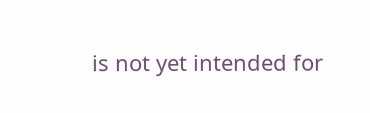is not yet intended for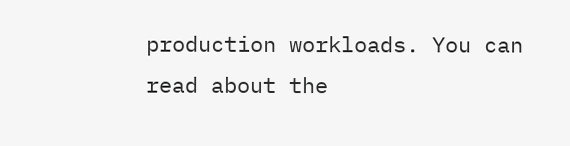production workloads. You can read about the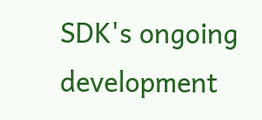SDK's ongoing development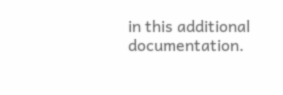in this additional documentation.